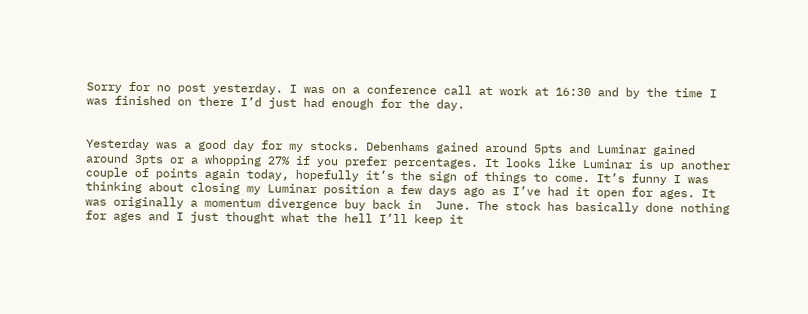Sorry for no post yesterday. I was on a conference call at work at 16:30 and by the time I was finished on there I’d just had enough for the day.


Yesterday was a good day for my stocks. Debenhams gained around 5pts and Luminar gained around 3pts or a whopping 27% if you prefer percentages. It looks like Luminar is up another couple of points again today, hopefully it’s the sign of things to come. It’s funny I was thinking about closing my Luminar position a few days ago as I’ve had it open for ages. It was originally a momentum divergence buy back in  June. The stock has basically done nothing for ages and I just thought what the hell I’ll keep it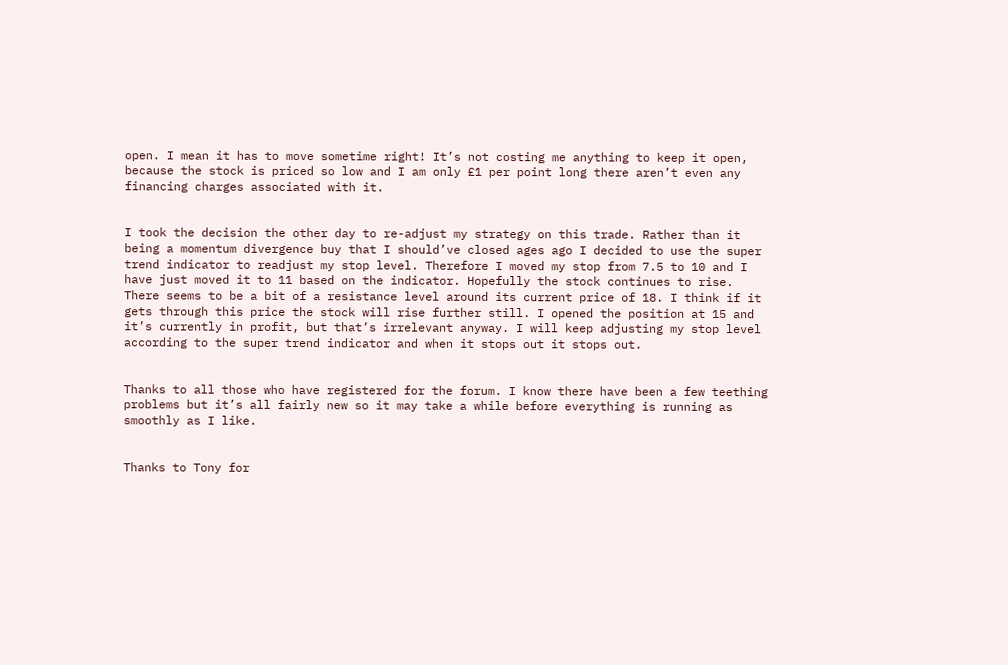open. I mean it has to move sometime right! It’s not costing me anything to keep it open, because the stock is priced so low and I am only £1 per point long there aren’t even any financing charges associated with it.


I took the decision the other day to re-adjust my strategy on this trade. Rather than it being a momentum divergence buy that I should’ve closed ages ago I decided to use the super trend indicator to readjust my stop level. Therefore I moved my stop from 7.5 to 10 and I have just moved it to 11 based on the indicator. Hopefully the stock continues to rise. There seems to be a bit of a resistance level around its current price of 18. I think if it gets through this price the stock will rise further still. I opened the position at 15 and it’s currently in profit, but that’s irrelevant anyway. I will keep adjusting my stop level according to the super trend indicator and when it stops out it stops out.


Thanks to all those who have registered for the forum. I know there have been a few teething problems but it’s all fairly new so it may take a while before everything is running as smoothly as I like.


Thanks to Tony for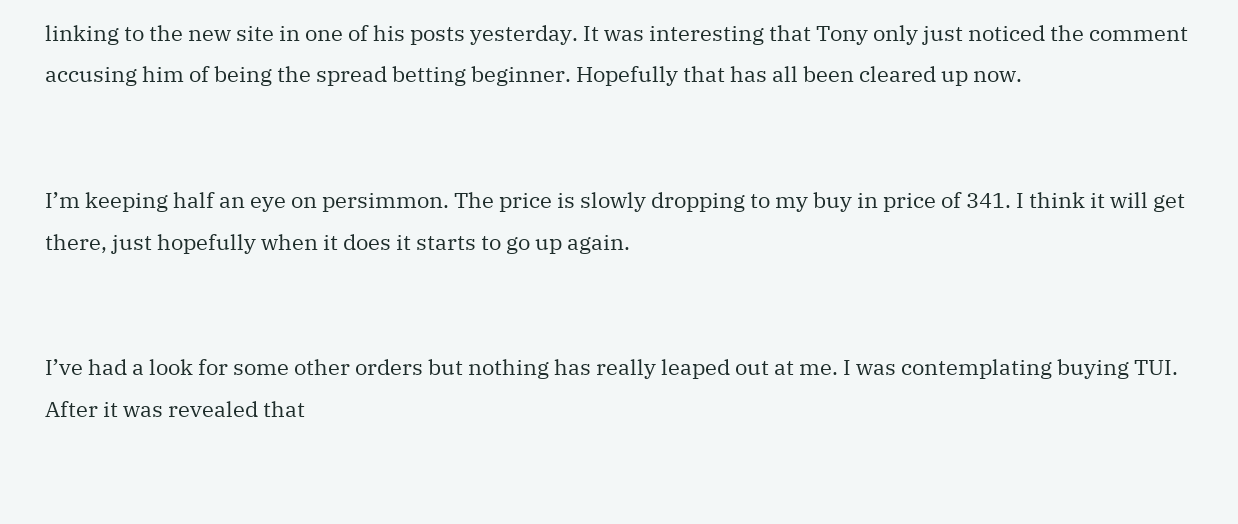linking to the new site in one of his posts yesterday. It was interesting that Tony only just noticed the comment accusing him of being the spread betting beginner. Hopefully that has all been cleared up now.


I’m keeping half an eye on persimmon. The price is slowly dropping to my buy in price of 341. I think it will get there, just hopefully when it does it starts to go up again.


I’ve had a look for some other orders but nothing has really leaped out at me. I was contemplating buying TUI. After it was revealed that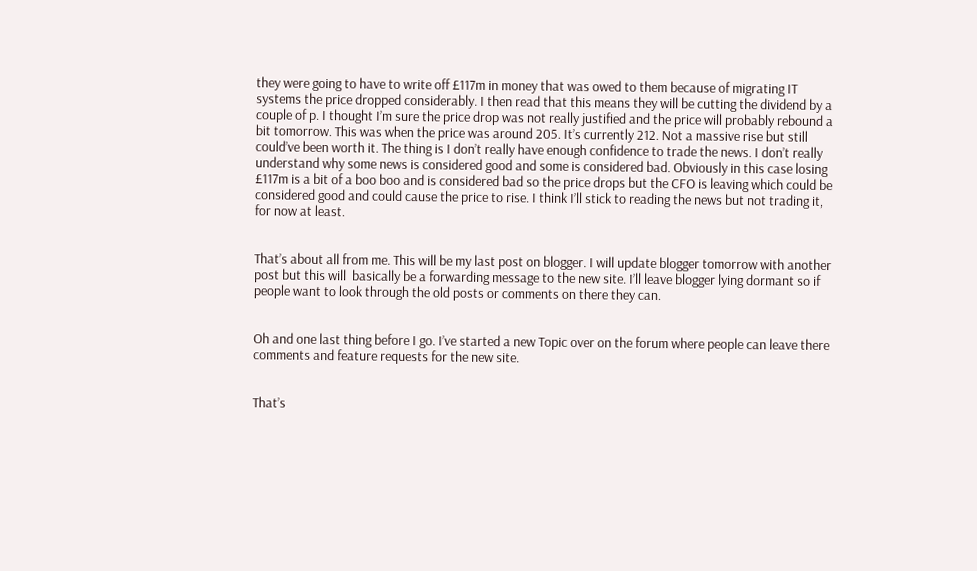they were going to have to write off £117m in money that was owed to them because of migrating IT systems the price dropped considerably. I then read that this means they will be cutting the dividend by a couple of p. I thought I’m sure the price drop was not really justified and the price will probably rebound a bit tomorrow. This was when the price was around 205. It’s currently 212. Not a massive rise but still could’ve been worth it. The thing is I don’t really have enough confidence to trade the news. I don’t really understand why some news is considered good and some is considered bad. Obviously in this case losing £117m is a bit of a boo boo and is considered bad so the price drops but the CFO is leaving which could be considered good and could cause the price to rise. I think I’ll stick to reading the news but not trading it, for now at least.


That’s about all from me. This will be my last post on blogger. I will update blogger tomorrow with another post but this will  basically be a forwarding message to the new site. I’ll leave blogger lying dormant so if people want to look through the old posts or comments on there they can.


Oh and one last thing before I go. I’ve started a new Topic over on the forum where people can leave there comments and feature requests for the new site.


That’s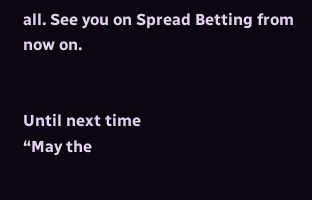all. See you on Spread Betting from now on.


Until next time
“May the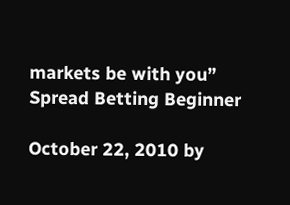markets be with you”
Spread Betting Beginner

October 22, 2010 by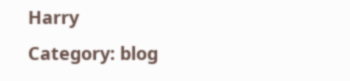Harry
Category: blog